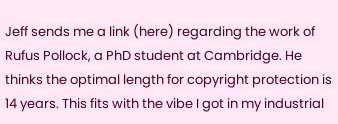Jeff sends me a link (here) regarding the work of Rufus Pollock, a PhD student at Cambridge. He thinks the optimal length for copyright protection is 14 years. This fits with the vibe I got in my industrial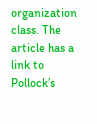organization class. The article has a link to Pollock’s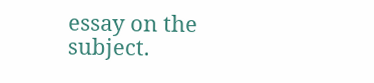essay on the subject.